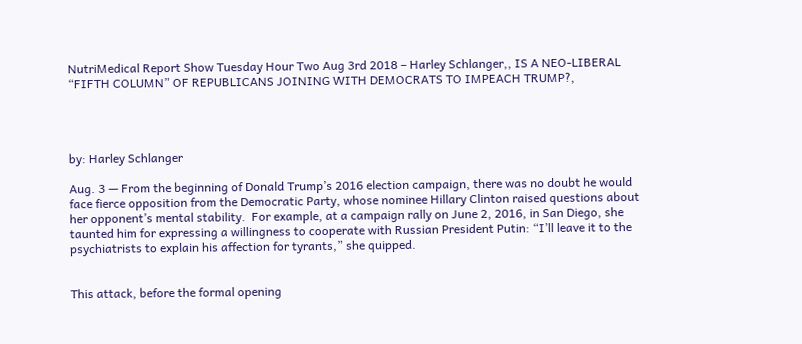NutriMedical Report Show Tuesday Hour Two Aug 3rd 2018 – Harley Schlanger,, IS A NEO-LIBERAL “FIFTH COLUMN” OF REPUBLICANS JOINING WITH DEMOCRATS TO IMPEACH TRUMP?,




by: Harley Schlanger

Aug. 3 — From the beginning of Donald Trump’s 2016 election campaign, there was no doubt he would face fierce opposition from the Democratic Party, whose nominee Hillary Clinton raised questions about her opponent’s mental stability.  For example, at a campaign rally on June 2, 2016, in San Diego, she taunted him for expressing a willingness to cooperate with Russian President Putin: “I’ll leave it to the psychiatrists to explain his affection for tyrants,” she quipped.


This attack, before the formal opening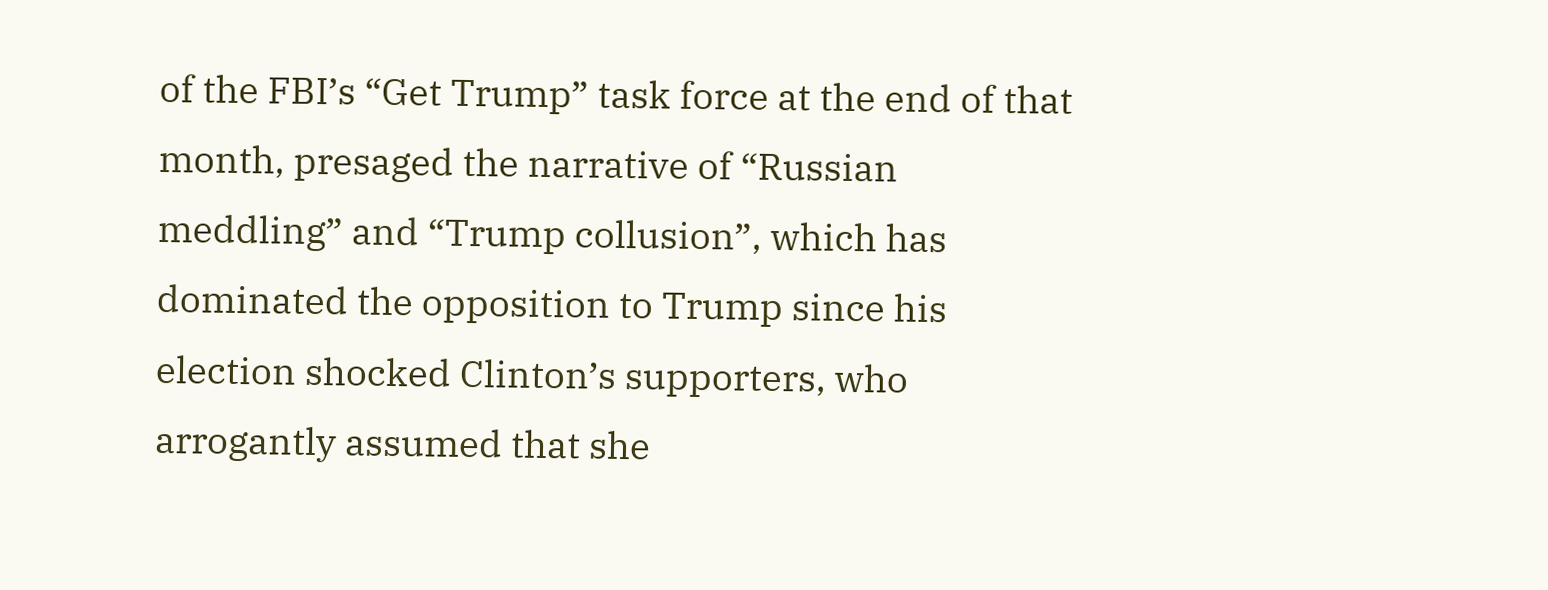of the FBI’s “Get Trump” task force at the end of that month, presaged the narrative of “Russian meddling” and “Trump collusion”, which has dominated the opposition to Trump since his election shocked Clinton’s supporters, who arrogantly assumed that she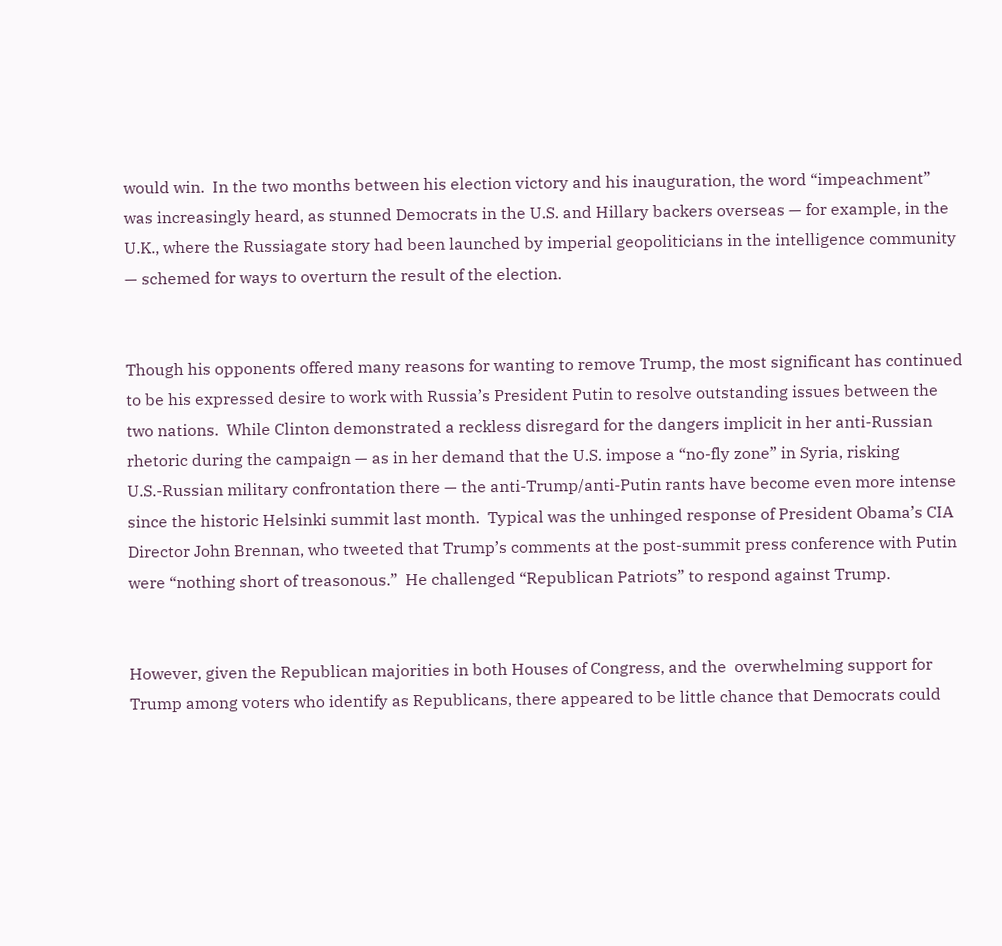would win.  In the two months between his election victory and his inauguration, the word “impeachment” was increasingly heard, as stunned Democrats in the U.S. and Hillary backers overseas — for example, in the U.K., where the Russiagate story had been launched by imperial geopoliticians in the intelligence community — schemed for ways to overturn the result of the election.


Though his opponents offered many reasons for wanting to remove Trump, the most significant has continued to be his expressed desire to work with Russia’s President Putin to resolve outstanding issues between the two nations.  While Clinton demonstrated a reckless disregard for the dangers implicit in her anti-Russian rhetoric during the campaign — as in her demand that the U.S. impose a “no-fly zone” in Syria, risking U.S.-Russian military confrontation there — the anti-Trump/anti-Putin rants have become even more intense since the historic Helsinki summit last month.  Typical was the unhinged response of President Obama’s CIA Director John Brennan, who tweeted that Trump’s comments at the post-summit press conference with Putin were “nothing short of treasonous.”  He challenged “Republican Patriots” to respond against Trump.


However, given the Republican majorities in both Houses of Congress, and the  overwhelming support for Trump among voters who identify as Republicans, there appeared to be little chance that Democrats could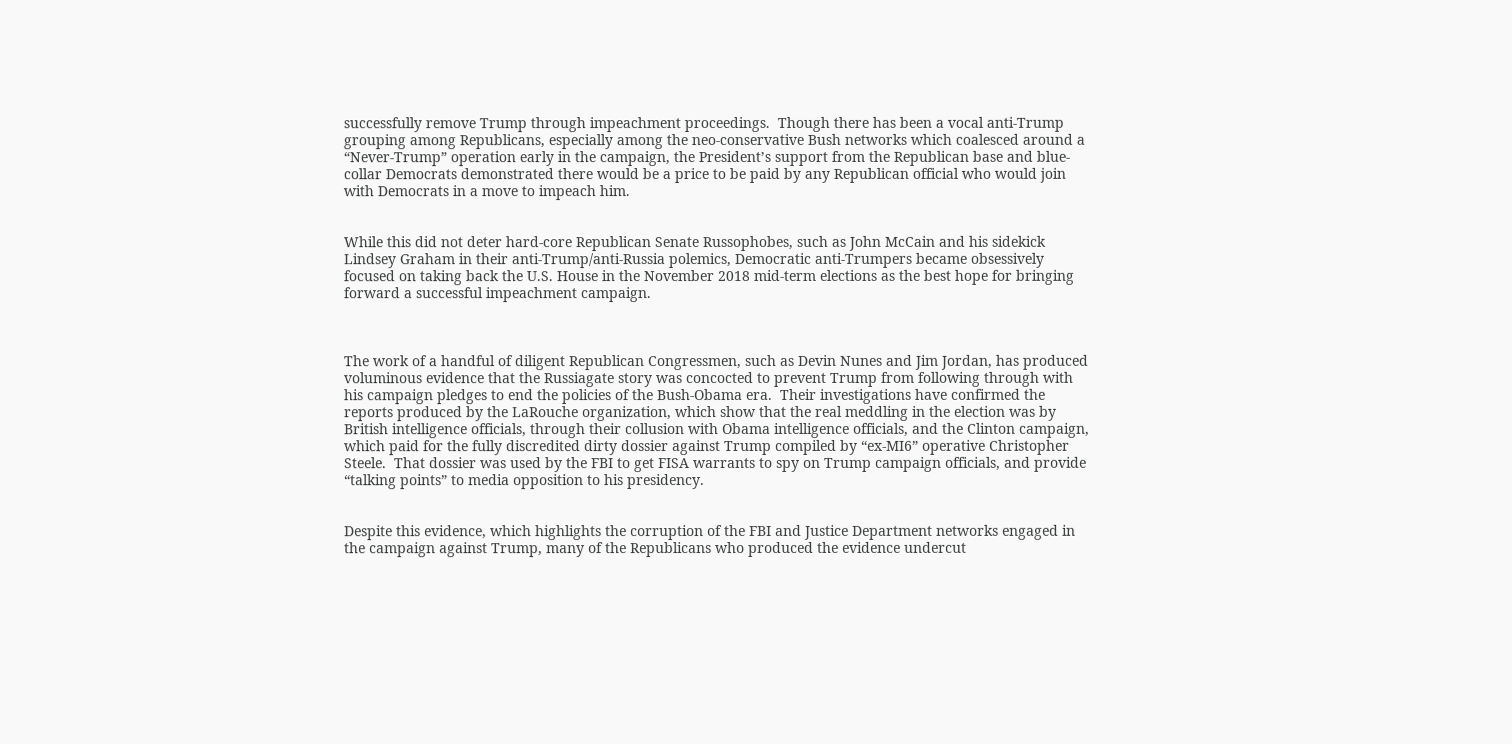successfully remove Trump through impeachment proceedings.  Though there has been a vocal anti-Trump grouping among Republicans, especially among the neo-conservative Bush networks which coalesced around a “Never-Trump” operation early in the campaign, the President’s support from the Republican base and blue-collar Democrats demonstrated there would be a price to be paid by any Republican official who would join with Democrats in a move to impeach him.


While this did not deter hard-core Republican Senate Russophobes, such as John McCain and his sidekick Lindsey Graham in their anti-Trump/anti-Russia polemics, Democratic anti-Trumpers became obsessively focused on taking back the U.S. House in the November 2018 mid-term elections as the best hope for bringing forward a successful impeachment campaign.



The work of a handful of diligent Republican Congressmen, such as Devin Nunes and Jim Jordan, has produced voluminous evidence that the Russiagate story was concocted to prevent Trump from following through with his campaign pledges to end the policies of the Bush-Obama era.  Their investigations have confirmed the reports produced by the LaRouche organization, which show that the real meddling in the election was by British intelligence officials, through their collusion with Obama intelligence officials, and the Clinton campaign, which paid for the fully discredited dirty dossier against Trump compiled by “ex-MI6” operative Christopher Steele.  That dossier was used by the FBI to get FISA warrants to spy on Trump campaign officials, and provide “talking points” to media opposition to his presidency.


Despite this evidence, which highlights the corruption of the FBI and Justice Department networks engaged in the campaign against Trump, many of the Republicans who produced the evidence undercut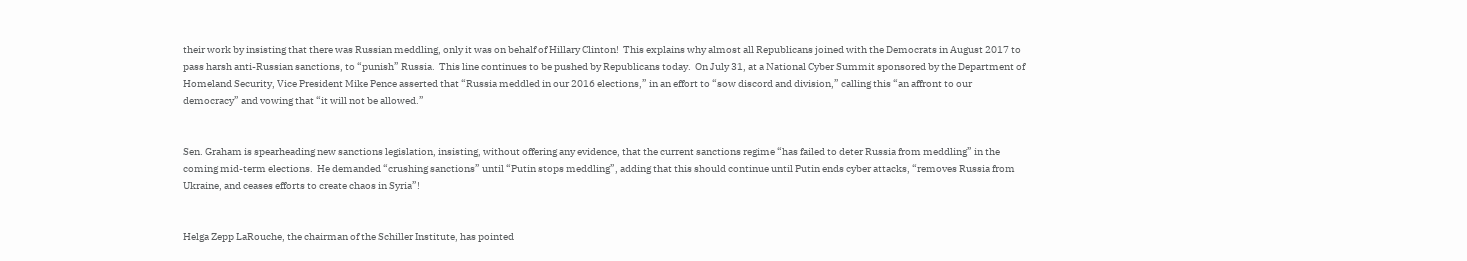their work by insisting that there was Russian meddling, only it was on behalf of Hillary Clinton!  This explains why almost all Republicans joined with the Democrats in August 2017 to pass harsh anti-Russian sanctions, to “punish” Russia.  This line continues to be pushed by Republicans today.  On July 31, at a National Cyber Summit sponsored by the Department of Homeland Security, Vice President Mike Pence asserted that “Russia meddled in our 2016 elections,” in an effort to “sow discord and division,” calling this “an affront to our democracy” and vowing that “it will not be allowed.”


Sen. Graham is spearheading new sanctions legislation, insisting, without offering any evidence, that the current sanctions regime “has failed to deter Russia from meddling” in the coming mid-term elections.  He demanded “crushing sanctions” until “Putin stops meddling”, adding that this should continue until Putin ends cyber attacks, “removes Russia from Ukraine, and ceases efforts to create chaos in Syria”!


Helga Zepp LaRouche, the chairman of the Schiller Institute, has pointed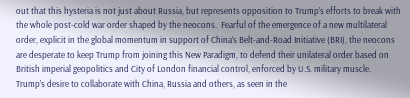out that this hysteria is not just about Russia, but represents opposition to Trump’s efforts to break with the whole post-cold war order shaped by the neocons.  Fearful of the emergence of a new multilateral order, explicit in the global momentum in support of China’s Belt-and-Road Initiative (BRI), the neocons are desperate to keep Trump from joining this New Paradigm, to defend their unilateral order based on British imperial geopolitics and City of London financial control, enforced by U.S. military muscle.  Trump’s desire to collaborate with China, Russia and others, as seen in the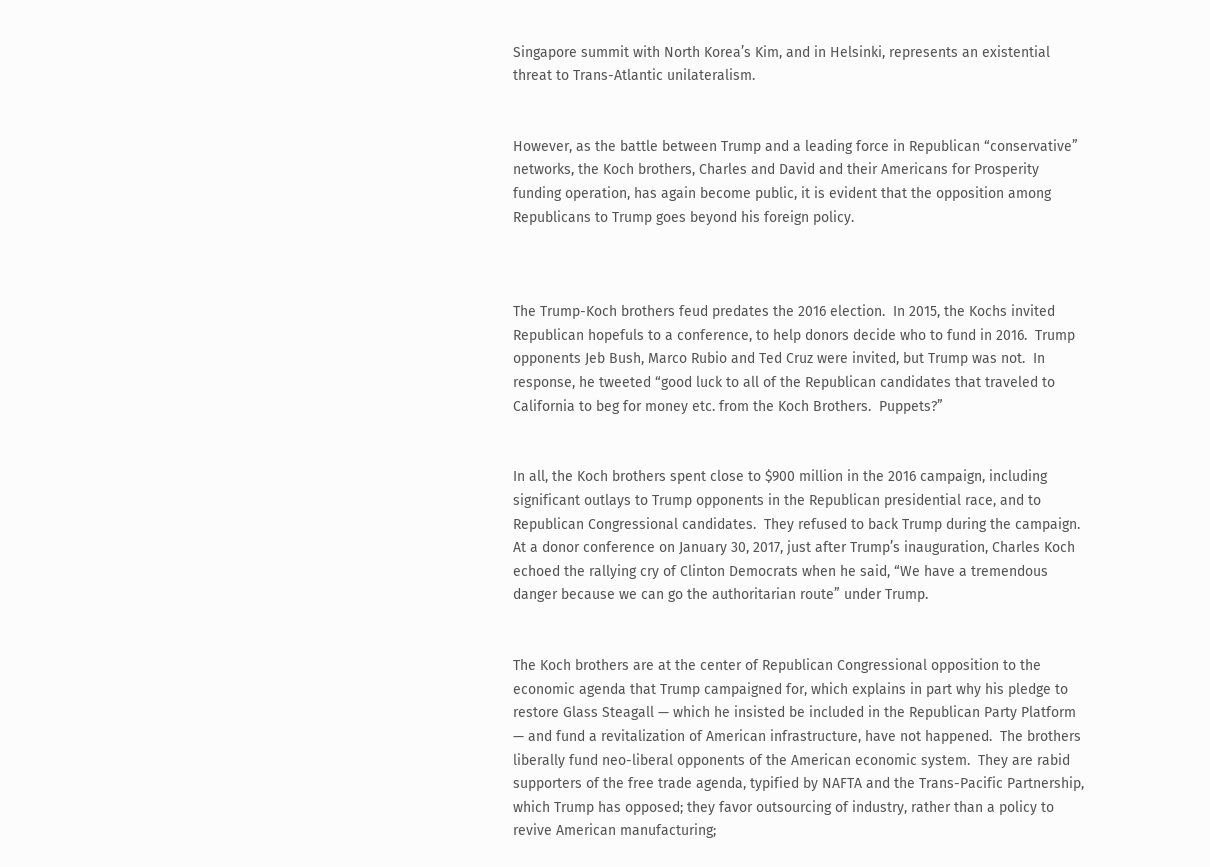Singapore summit with North Korea’s Kim, and in Helsinki, represents an existential threat to Trans-Atlantic unilateralism.


However, as the battle between Trump and a leading force in Republican “conservative” networks, the Koch brothers, Charles and David and their Americans for Prosperity funding operation, has again become public, it is evident that the opposition among Republicans to Trump goes beyond his foreign policy.



The Trump-Koch brothers feud predates the 2016 election.  In 2015, the Kochs invited Republican hopefuls to a conference, to help donors decide who to fund in 2016.  Trump opponents Jeb Bush, Marco Rubio and Ted Cruz were invited, but Trump was not.  In response, he tweeted “good luck to all of the Republican candidates that traveled to California to beg for money etc. from the Koch Brothers.  Puppets?”


In all, the Koch brothers spent close to $900 million in the 2016 campaign, including significant outlays to Trump opponents in the Republican presidential race, and to Republican Congressional candidates.  They refused to back Trump during the campaign.  At a donor conference on January 30, 2017, just after Trump’s inauguration, Charles Koch echoed the rallying cry of Clinton Democrats when he said, “We have a tremendous danger because we can go the authoritarian route” under Trump.


The Koch brothers are at the center of Republican Congressional opposition to the economic agenda that Trump campaigned for, which explains in part why his pledge to restore Glass Steagall — which he insisted be included in the Republican Party Platform — and fund a revitalization of American infrastructure, have not happened.  The brothers liberally fund neo-liberal opponents of the American economic system.  They are rabid supporters of the free trade agenda, typified by NAFTA and the Trans-Pacific Partnership, which Trump has opposed; they favor outsourcing of industry, rather than a policy to revive American manufacturing;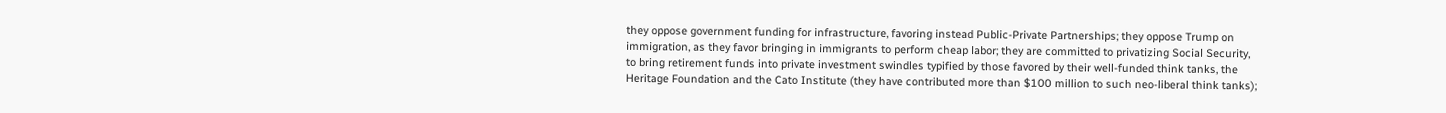they oppose government funding for infrastructure, favoring instead Public-Private Partnerships; they oppose Trump on immigration, as they favor bringing in immigrants to perform cheap labor; they are committed to privatizing Social Security, to bring retirement funds into private investment swindles typified by those favored by their well-funded think tanks, the Heritage Foundation and the Cato Institute (they have contributed more than $100 million to such neo-liberal think tanks);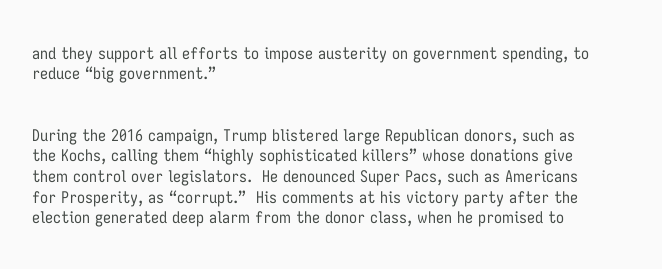and they support all efforts to impose austerity on government spending, to reduce “big government.”


During the 2016 campaign, Trump blistered large Republican donors, such as the Kochs, calling them “highly sophisticated killers” whose donations give them control over legislators.  He denounced Super Pacs, such as Americans for Prosperity, as “corrupt.”  His comments at his victory party after the election generated deep alarm from the donor class, when he promised to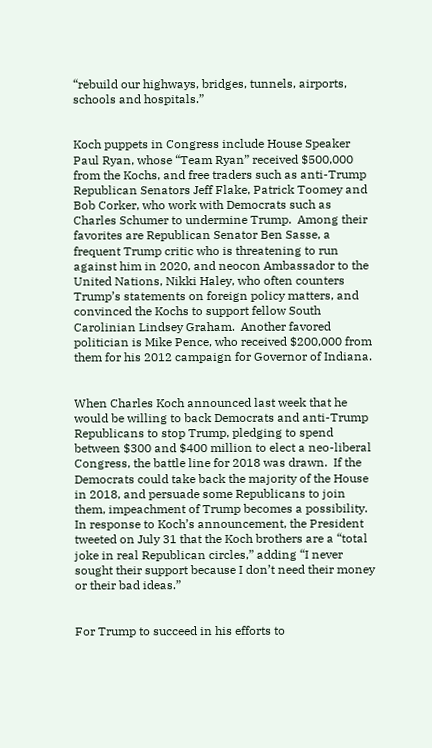“rebuild our highways, bridges, tunnels, airports, schools and hospitals.”


Koch puppets in Congress include House Speaker Paul Ryan, whose “Team Ryan” received $500,000 from the Kochs, and free traders such as anti-Trump Republican Senators Jeff Flake, Patrick Toomey and Bob Corker, who work with Democrats such as Charles Schumer to undermine Trump.  Among their favorites are Republican Senator Ben Sasse, a frequent Trump critic who is threatening to run against him in 2020, and neocon Ambassador to the United Nations, Nikki Haley, who often counters Trump’s statements on foreign policy matters, and convinced the Kochs to support fellow South Carolinian Lindsey Graham.  Another favored politician is Mike Pence, who received $200,000 from them for his 2012 campaign for Governor of Indiana.


When Charles Koch announced last week that he would be willing to back Democrats and anti-Trump Republicans to stop Trump, pledging to spend between $300 and $400 million to elect a neo-liberal Congress, the battle line for 2018 was drawn.  If the Democrats could take back the majority of the House in 2018, and persuade some Republicans to join them, impeachment of Trump becomes a possibility.  In response to Koch’s announcement, the President tweeted on July 31 that the Koch brothers are a “total joke in real Republican circles,” adding “I never sought their support because I don’t need their money or their bad ideas.”


For Trump to succeed in his efforts to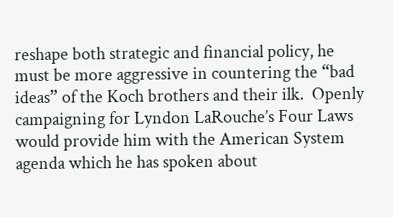reshape both strategic and financial policy, he must be more aggressive in countering the “bad ideas” of the Koch brothers and their ilk.  Openly campaigning for Lyndon LaRouche’s Four Laws would provide him with the American System agenda which he has spoken about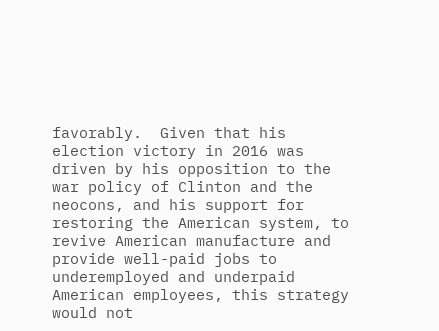favorably.  Given that his election victory in 2016 was driven by his opposition to the war policy of Clinton and the neocons, and his support for restoring the American system, to revive American manufacture and provide well-paid jobs to underemployed and underpaid American employees, this strategy would not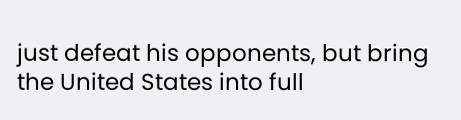just defeat his opponents, but bring the United States into full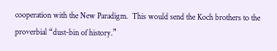cooperation with the New Paradigm.  This would send the Koch brothers to the proverbial “dust-bin of history.”